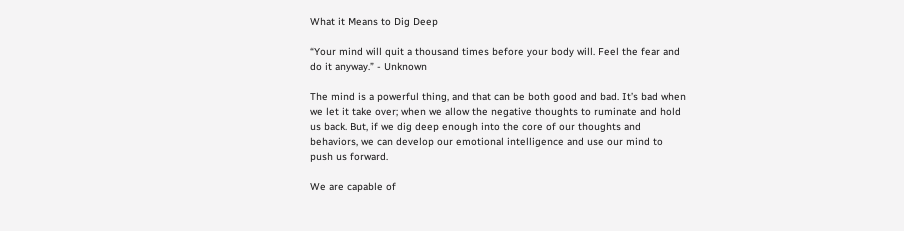What it Means to Dig Deep

“Your mind will quit a thousand times before your body will. Feel the fear and do it anyway.” - Unknown

The mind is a powerful thing, and that can be both good and bad. It’s bad when we let it take over; when we allow the negative thoughts to ruminate and hold us back. But, if we dig deep enough into the core of our thoughts and behaviors, we can develop our emotional intelligence and use our mind to push us forward.

We are capable of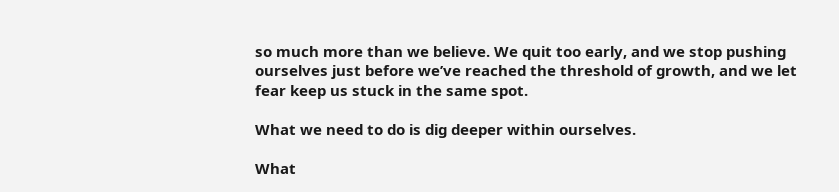so much more than we believe. We quit too early, and we stop pushing ourselves just before we’ve reached the threshold of growth, and we let fear keep us stuck in the same spot.

What we need to do is dig deeper within ourselves.

What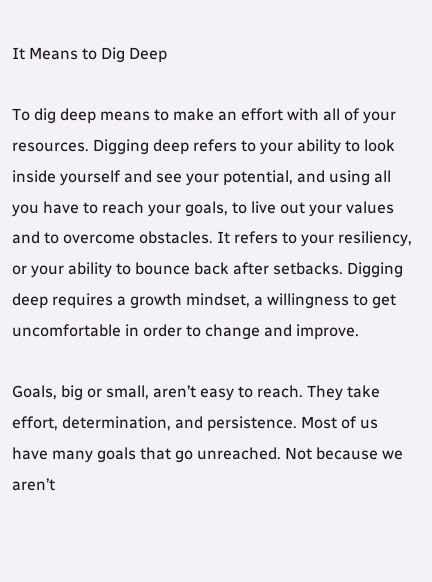It Means to Dig Deep

To dig deep means to make an effort with all of your resources. Digging deep refers to your ability to look inside yourself and see your potential, and using all you have to reach your goals, to live out your values and to overcome obstacles. It refers to your resiliency, or your ability to bounce back after setbacks. Digging deep requires a growth mindset, a willingness to get uncomfortable in order to change and improve.

Goals, big or small, aren’t easy to reach. They take effort, determination, and persistence. Most of us have many goals that go unreached. Not because we aren’t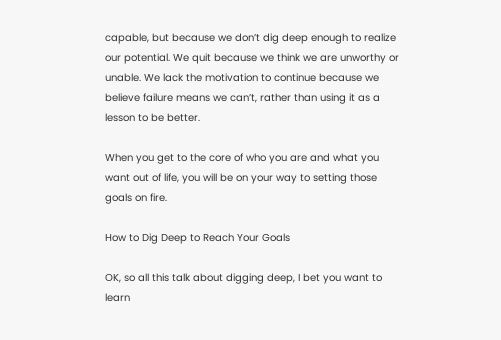capable, but because we don’t dig deep enough to realize our potential. We quit because we think we are unworthy or unable. We lack the motivation to continue because we believe failure means we can’t, rather than using it as a lesson to be better.

When you get to the core of who you are and what you want out of life, you will be on your way to setting those goals on fire.

How to Dig Deep to Reach Your Goals

OK, so all this talk about digging deep, I bet you want to learn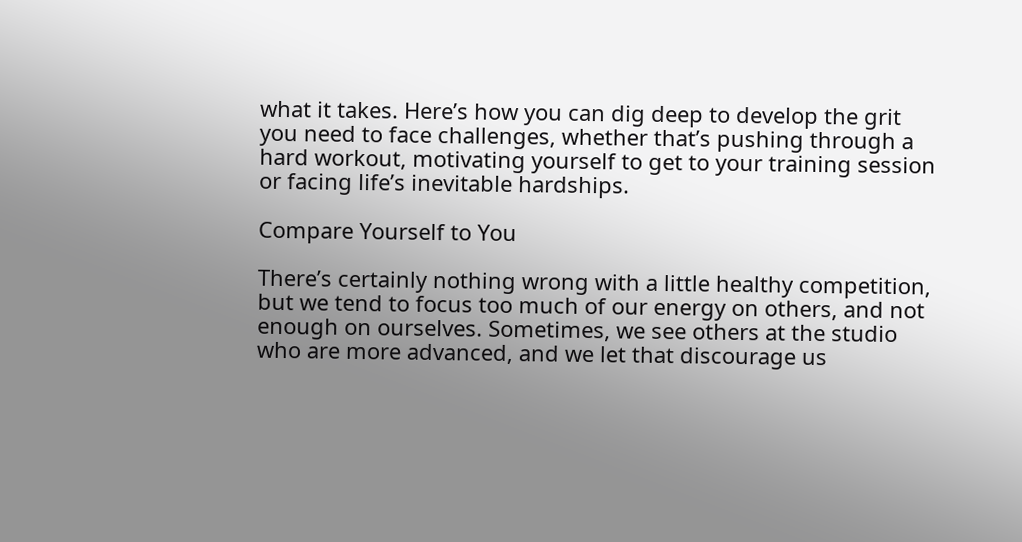what it takes. Here’s how you can dig deep to develop the grit you need to face challenges, whether that’s pushing through a hard workout, motivating yourself to get to your training session or facing life’s inevitable hardships.

Compare Yourself to You

There’s certainly nothing wrong with a little healthy competition, but we tend to focus too much of our energy on others, and not enough on ourselves. Sometimes, we see others at the studio who are more advanced, and we let that discourage us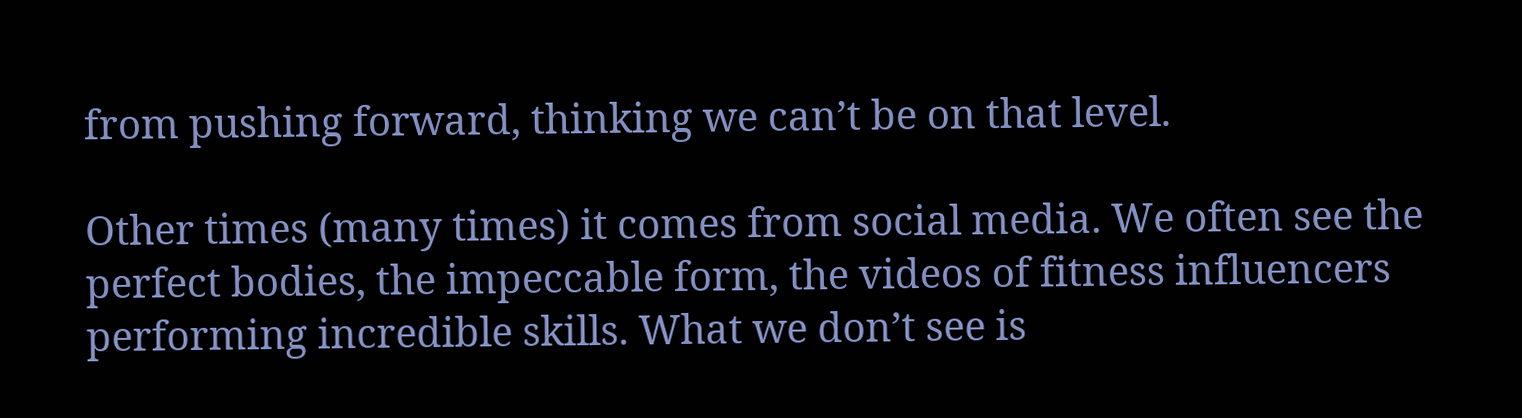from pushing forward, thinking we can’t be on that level.

Other times (many times) it comes from social media. We often see the perfect bodies, the impeccable form, the videos of fitness influencers performing incredible skills. What we don’t see is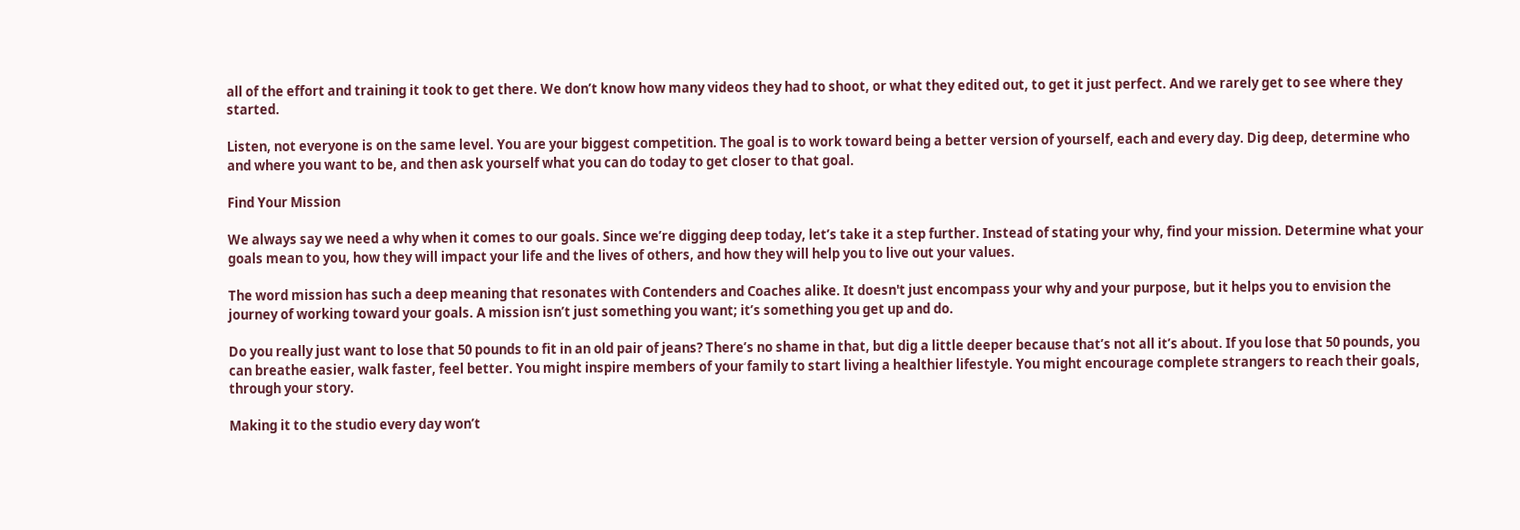all of the effort and training it took to get there. We don’t know how many videos they had to shoot, or what they edited out, to get it just perfect. And we rarely get to see where they started.

Listen, not everyone is on the same level. You are your biggest competition. The goal is to work toward being a better version of yourself, each and every day. Dig deep, determine who and where you want to be, and then ask yourself what you can do today to get closer to that goal.

Find Your Mission

We always say we need a why when it comes to our goals. Since we’re digging deep today, let’s take it a step further. Instead of stating your why, find your mission. Determine what your goals mean to you, how they will impact your life and the lives of others, and how they will help you to live out your values.

The word mission has such a deep meaning that resonates with Contenders and Coaches alike. It doesn't just encompass your why and your purpose, but it helps you to envision the journey of working toward your goals. A mission isn’t just something you want; it’s something you get up and do.

Do you really just want to lose that 50 pounds to fit in an old pair of jeans? There’s no shame in that, but dig a little deeper because that’s not all it’s about. If you lose that 50 pounds, you can breathe easier, walk faster, feel better. You might inspire members of your family to start living a healthier lifestyle. You might encourage complete strangers to reach their goals, through your story.

Making it to the studio every day won’t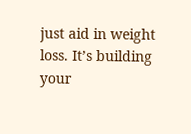just aid in weight loss. It’s building your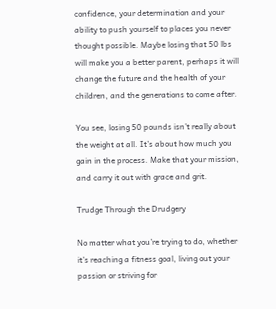confidence, your determination and your ability to push yourself to places you never thought possible. Maybe losing that 50 lbs will make you a better parent, perhaps it will change the future and the health of your children, and the generations to come after.

You see, losing 50 pounds isn’t really about the weight at all. It’s about how much you gain in the process. Make that your mission, and carry it out with grace and grit.

Trudge Through the Drudgery

No matter what you’re trying to do, whether it’s reaching a fitness goal, living out your passion or striving for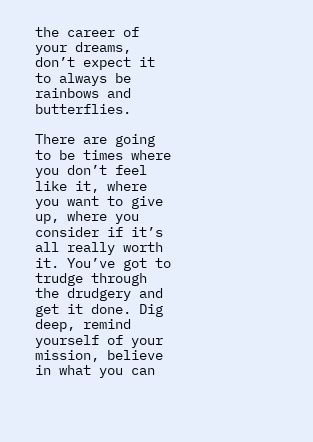the career of your dreams, don’t expect it to always be rainbows and butterflies.

There are going to be times where you don’t feel like it, where you want to give up, where you consider if it’s all really worth it. You’ve got to trudge through the drudgery and get it done. Dig deep, remind yourself of your mission, believe in what you can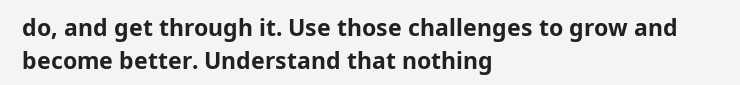do, and get through it. Use those challenges to grow and become better. Understand that nothing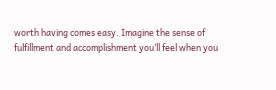worth having comes easy. Imagine the sense of fulfillment and accomplishment you’ll feel when you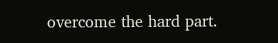overcome the hard part.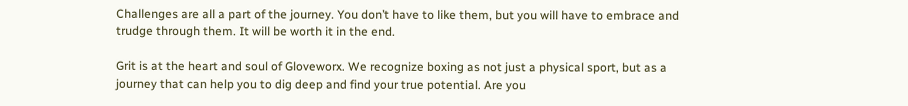Challenges are all a part of the journey. You don’t have to like them, but you will have to embrace and trudge through them. It will be worth it in the end.

Grit is at the heart and soul of Gloveworx. We recognize boxing as not just a physical sport, but as a journey that can help you to dig deep and find your true potential. Are you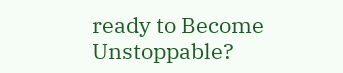ready to Become Unstoppable?